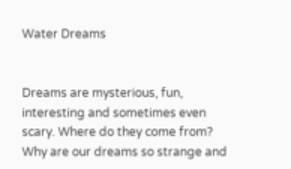Water Dreams


Dreams are mysterious, fun, interesting and sometimes even scary. Where do they come from? Why are our dreams so strange and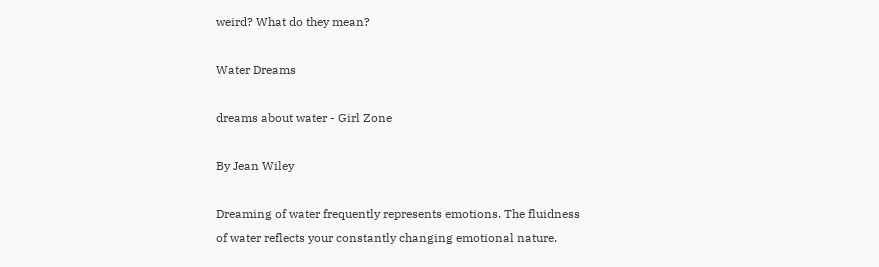weird? What do they mean?

Water Dreams

dreams about water - Girl Zone

By Jean Wiley

Dreaming of water frequently represents emotions. The fluidness of water reflects your constantly changing emotional nature.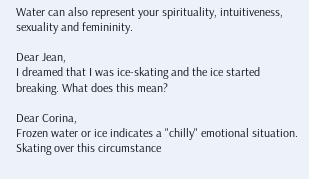Water can also represent your spirituality, intuitiveness, sexuality and femininity.

Dear Jean,
I dreamed that I was ice-skating and the ice started breaking. What does this mean?

Dear Corina,
Frozen water or ice indicates a "chilly" emotional situation. Skating over this circumstance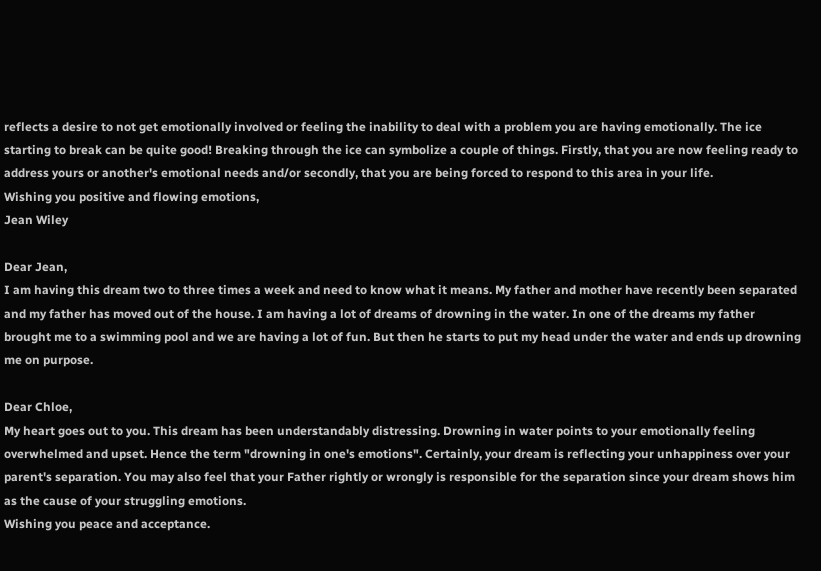reflects a desire to not get emotionally involved or feeling the inability to deal with a problem you are having emotionally. The ice starting to break can be quite good! Breaking through the ice can symbolize a couple of things. Firstly, that you are now feeling ready to address yours or another's emotional needs and/or secondly, that you are being forced to respond to this area in your life.
Wishing you positive and flowing emotions,
Jean Wiley

Dear Jean,
I am having this dream two to three times a week and need to know what it means. My father and mother have recently been separated and my father has moved out of the house. I am having a lot of dreams of drowning in the water. In one of the dreams my father brought me to a swimming pool and we are having a lot of fun. But then he starts to put my head under the water and ends up drowning me on purpose.

Dear Chloe,
My heart goes out to you. This dream has been understandably distressing. Drowning in water points to your emotionally feeling overwhelmed and upset. Hence the term "drowning in one's emotions". Certainly, your dream is reflecting your unhappiness over your parent's separation. You may also feel that your Father rightly or wrongly is responsible for the separation since your dream shows him as the cause of your struggling emotions.
Wishing you peace and acceptance.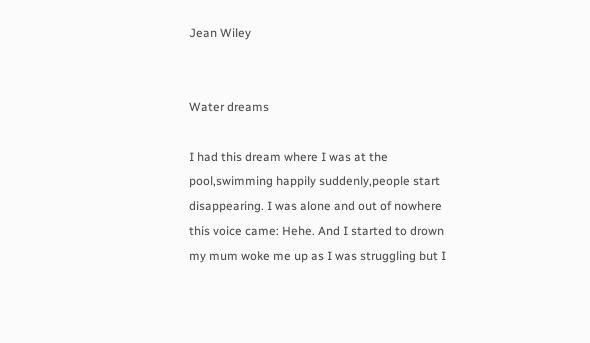Jean Wiley


Water dreams

I had this dream where I was at the pool,swimming happily suddenly,people start disappearing. I was alone and out of nowhere this voice came: Hehe. And I started to drown my mum woke me up as I was struggling but I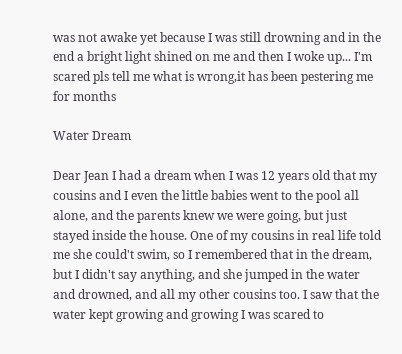was not awake yet because I was still drowning and in the end a bright light shined on me and then I woke up... I'm scared pls tell me what is wrong,it has been pestering me for months

Water Dream

Dear Jean I had a dream when I was 12 years old that my cousins and I even the little babies went to the pool all alone, and the parents knew we were going, but just stayed inside the house. One of my cousins in real life told me she could't swim, so I remembered that in the dream, but I didn't say anything, and she jumped in the water and drowned, and all my other cousins too. I saw that the water kept growing and growing I was scared to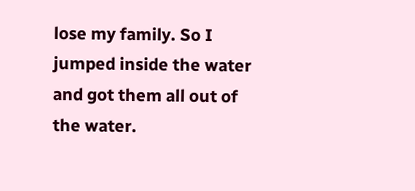lose my family. So I jumped inside the water and got them all out of the water.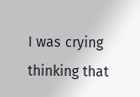I was crying thinking that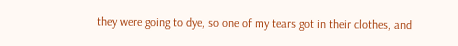they were going to dye, so one of my tears got in their clothes, and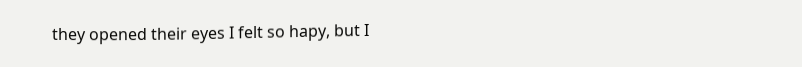they opened their eyes I felt so hapy, but I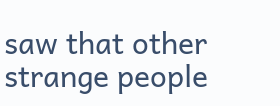saw that other strange people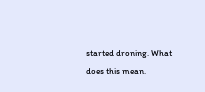started droning. What does this mean.